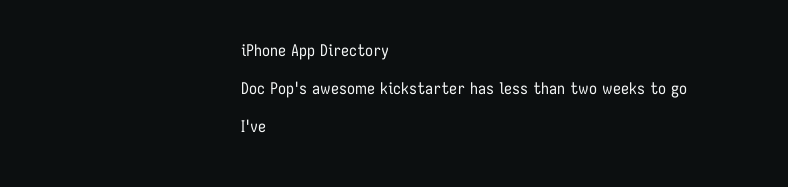iPhone App Directory

Doc Pop's awesome kickstarter has less than two weeks to go

I've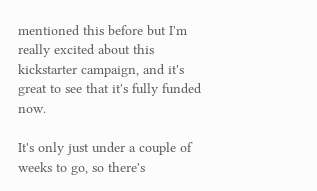mentioned this before but I'm really excited about this kickstarter campaign, and it's great to see that it's fully funded now.

It's only just under a couple of weeks to go, so there's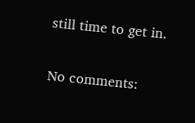still time to get in.

No comments: